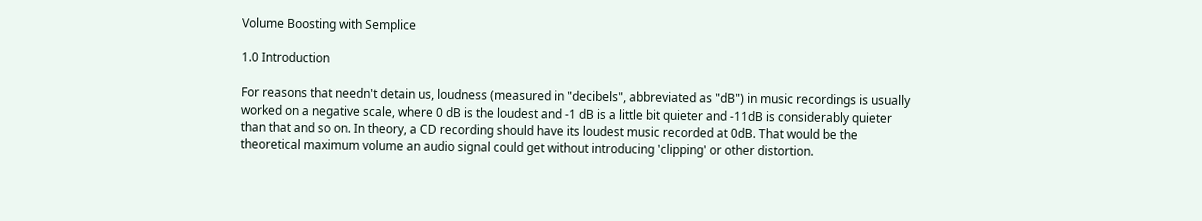Volume Boosting with Semplice

1.0 Introduction

For reasons that needn't detain us, loudness (measured in "decibels", abbreviated as "dB") in music recordings is usually worked on a negative scale, where 0 dB is the loudest and -1 dB is a little bit quieter and -11dB is considerably quieter than that and so on. In theory, a CD recording should have its loudest music recorded at 0dB. That would be the theoretical maximum volume an audio signal could get without introducing 'clipping' or other distortion.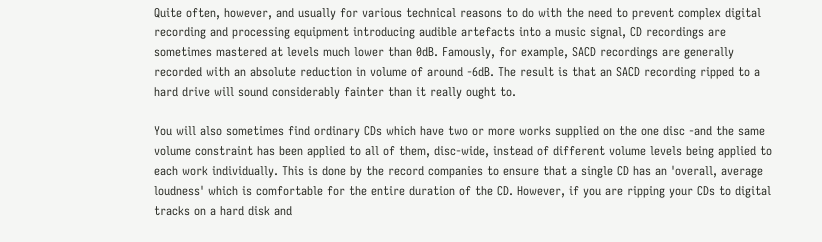Quite often, however, and usually for various technical reasons to do with the need to prevent complex digital recording and processing equipment introducing audible artefacts into a music signal, CD recordings are sometimes mastered at levels much lower than 0dB. Famously, for example, SACD recordings are generally recorded with an absolute reduction in volume of around -6dB. The result is that an SACD recording ripped to a hard drive will sound considerably fainter than it really ought to.

You will also sometimes find ordinary CDs which have two or more works supplied on the one disc -and the same volume constraint has been applied to all of them, disc-wide, instead of different volume levels being applied to each work individually. This is done by the record companies to ensure that a single CD has an 'overall, average loudness' which is comfortable for the entire duration of the CD. However, if you are ripping your CDs to digital tracks on a hard disk and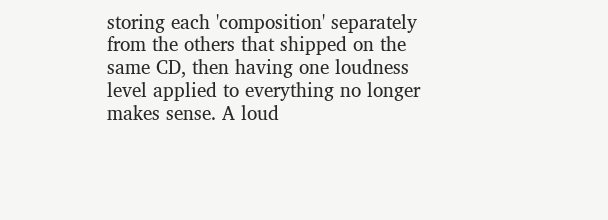storing each 'composition' separately from the others that shipped on the same CD, then having one loudness level applied to everything no longer makes sense. A loud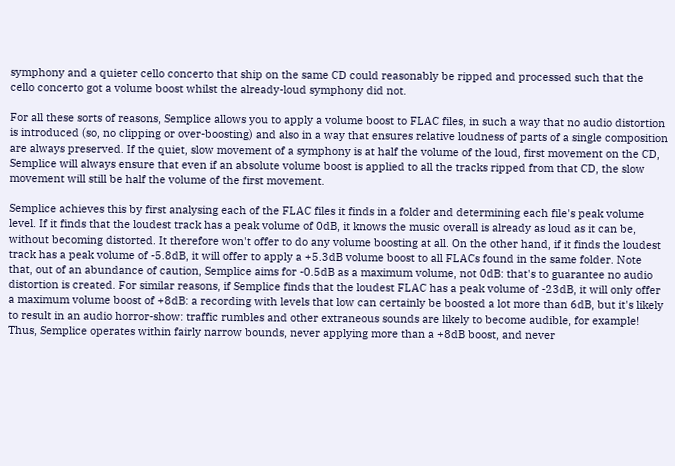symphony and a quieter cello concerto that ship on the same CD could reasonably be ripped and processed such that the cello concerto got a volume boost whilst the already-loud symphony did not.

For all these sorts of reasons, Semplice allows you to apply a volume boost to FLAC files, in such a way that no audio distortion is introduced (so, no clipping or over-boosting) and also in a way that ensures relative loudness of parts of a single composition are always preserved. If the quiet, slow movement of a symphony is at half the volume of the loud, first movement on the CD, Semplice will always ensure that even if an absolute volume boost is applied to all the tracks ripped from that CD, the slow movement will still be half the volume of the first movement.

Semplice achieves this by first analysing each of the FLAC files it finds in a folder and determining each file's peak volume level. If it finds that the loudest track has a peak volume of 0dB, it knows the music overall is already as loud as it can be, without becoming distorted. It therefore won't offer to do any volume boosting at all. On the other hand, if it finds the loudest track has a peak volume of -5.8dB, it will offer to apply a +5.3dB volume boost to all FLACs found in the same folder. Note that, out of an abundance of caution, Semplice aims for -0.5dB as a maximum volume, not 0dB: that's to guarantee no audio distortion is created. For similar reasons, if Semplice finds that the loudest FLAC has a peak volume of -23dB, it will only offer a maximum volume boost of +8dB: a recording with levels that low can certainly be boosted a lot more than 6dB, but it's likely to result in an audio horror-show: traffic rumbles and other extraneous sounds are likely to become audible, for example! Thus, Semplice operates within fairly narrow bounds, never applying more than a +8dB boost, and never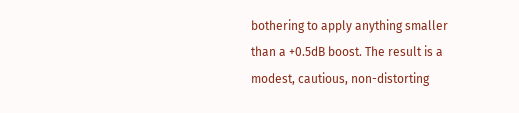bothering to apply anything smaller than a +0.5dB boost. The result is a modest, cautious, non-distorting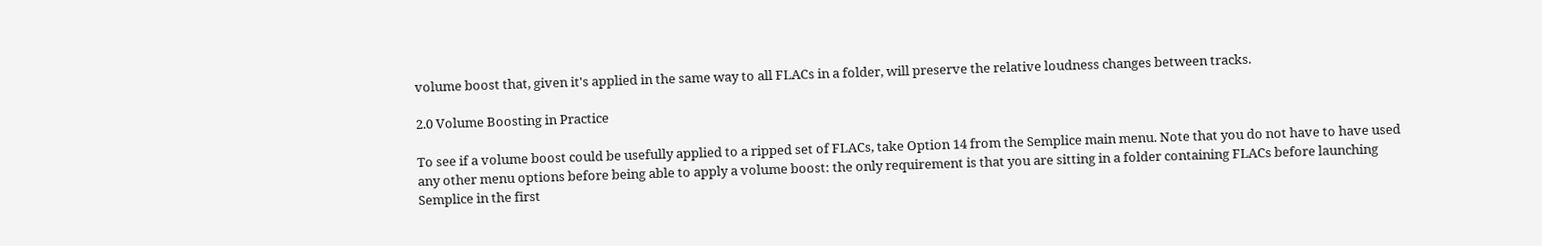volume boost that, given it's applied in the same way to all FLACs in a folder, will preserve the relative loudness changes between tracks.

2.0 Volume Boosting in Practice

To see if a volume boost could be usefully applied to a ripped set of FLACs, take Option 14 from the Semplice main menu. Note that you do not have to have used any other menu options before being able to apply a volume boost: the only requirement is that you are sitting in a folder containing FLACs before launching Semplice in the first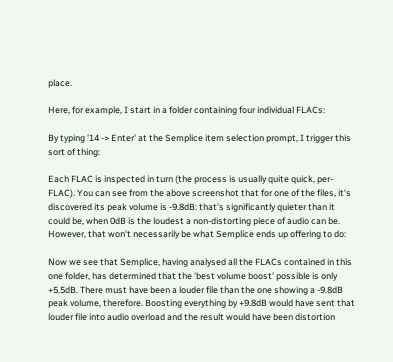place.

Here, for example, I start in a folder containing four individual FLACs:

By typing '14 -> Enter' at the Semplice item selection prompt, I trigger this sort of thing:

Each FLAC is inspected in turn (the process is usually quite quick, per-FLAC). You can see from the above screenshot that for one of the files, it's discovered its peak volume is -9.8dB: that's significantly quieter than it could be, when 0dB is the loudest a non-distorting piece of audio can be. However, that won't necessarily be what Semplice ends up offering to do:

Now we see that Semplice, having analysed all the FLACs contained in this one folder, has determined that the 'best volume boost' possible is only +5.5dB. There must have been a louder file than the one showing a -9.8dB peak volume, therefore. Boosting everything by +9.8dB would have sent that louder file into audio overload and the result would have been distortion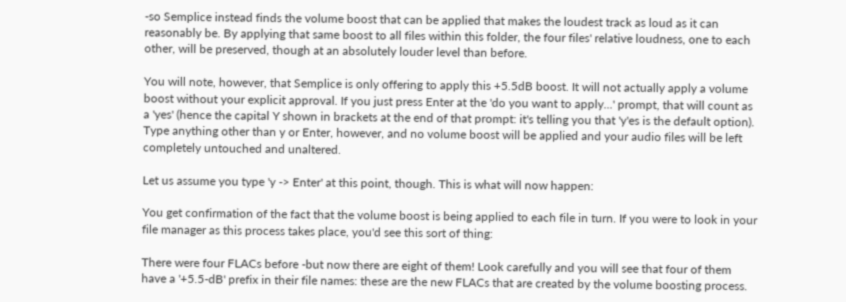-so Semplice instead finds the volume boost that can be applied that makes the loudest track as loud as it can reasonably be. By applying that same boost to all files within this folder, the four files' relative loudness, one to each other, will be preserved, though at an absolutely louder level than before.

You will note, however, that Semplice is only offering to apply this +5.5dB boost. It will not actually apply a volume boost without your explicit approval. If you just press Enter at the 'do you want to apply...' prompt, that will count as a 'yes' (hence the capital Y shown in brackets at the end of that prompt: it's telling you that 'y'es is the default option). Type anything other than y or Enter, however, and no volume boost will be applied and your audio files will be left completely untouched and unaltered.

Let us assume you type 'y -> Enter' at this point, though. This is what will now happen:

You get confirmation of the fact that the volume boost is being applied to each file in turn. If you were to look in your file manager as this process takes place, you'd see this sort of thing:

There were four FLACs before -but now there are eight of them! Look carefully and you will see that four of them have a '+5.5-dB' prefix in their file names: these are the new FLACs that are created by the volume boosting process.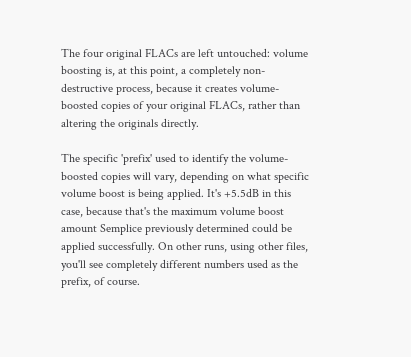The four original FLACs are left untouched: volume boosting is, at this point, a completely non-destructive process, because it creates volume-boosted copies of your original FLACs, rather than altering the originals directly.

The specific 'prefix' used to identify the volume-boosted copies will vary, depending on what specific volume boost is being applied. It's +5.5dB in this case, because that's the maximum volume boost amount Semplice previously determined could be applied successfully. On other runs, using other files, you'll see completely different numbers used as the prefix, of course.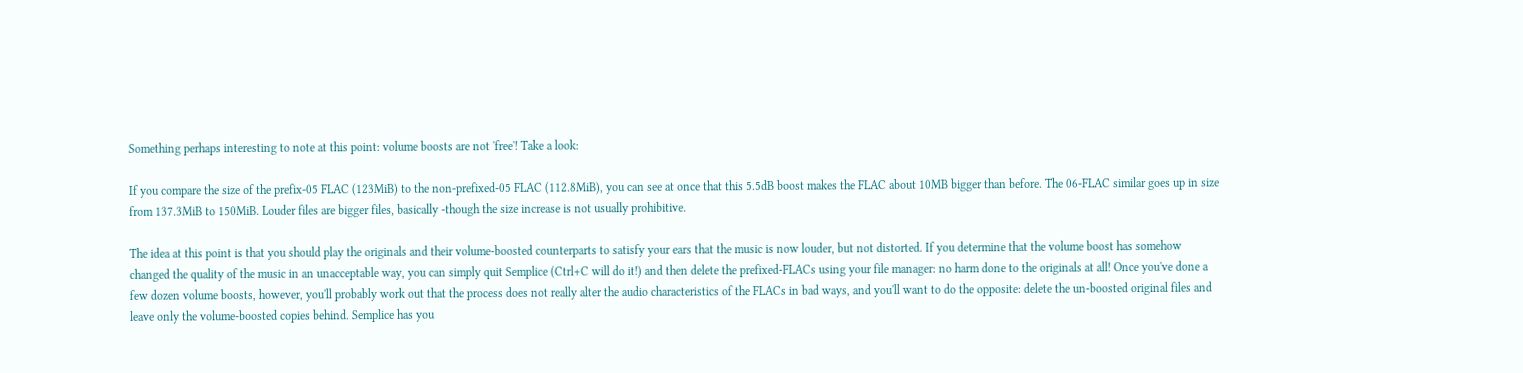Something perhaps interesting to note at this point: volume boosts are not 'free'! Take a look:

If you compare the size of the prefix-05 FLAC (123MiB) to the non-prefixed-05 FLAC (112.8MiB), you can see at once that this 5.5dB boost makes the FLAC about 10MB bigger than before. The 06-FLAC similar goes up in size from 137.3MiB to 150MiB. Louder files are bigger files, basically -though the size increase is not usually prohibitive.

The idea at this point is that you should play the originals and their volume-boosted counterparts to satisfy your ears that the music is now louder, but not distorted. If you determine that the volume boost has somehow changed the quality of the music in an unacceptable way, you can simply quit Semplice (Ctrl+C will do it!) and then delete the prefixed-FLACs using your file manager: no harm done to the originals at all! Once you've done a few dozen volume boosts, however, you'll probably work out that the process does not really alter the audio characteristics of the FLACs in bad ways, and you'll want to do the opposite: delete the un-boosted original files and leave only the volume-boosted copies behind. Semplice has you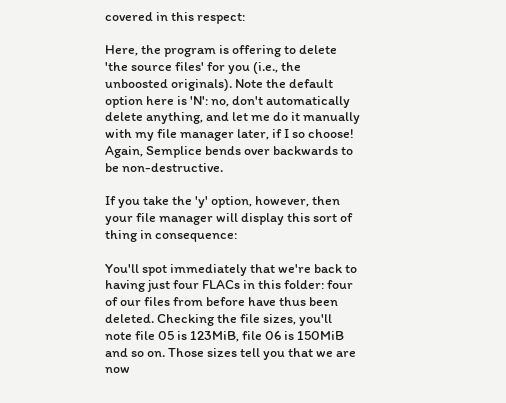covered in this respect:

Here, the program is offering to delete 'the source files' for you (i.e., the unboosted originals). Note the default option here is 'N': no, don't automatically delete anything, and let me do it manually with my file manager later, if I so choose! Again, Semplice bends over backwards to be non-destructive.

If you take the 'y' option, however, then your file manager will display this sort of thing in consequence:

You'll spot immediately that we're back to having just four FLACs in this folder: four of our files from before have thus been deleted. Checking the file sizes, you'll note file 05 is 123MiB, file 06 is 150MiB and so on. Those sizes tell you that we are now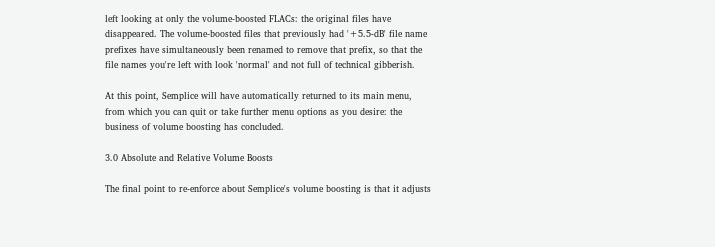left looking at only the volume-boosted FLACs: the original files have disappeared. The volume-boosted files that previously had '+5.5-dB' file name prefixes have simultaneously been renamed to remove that prefix, so that the file names you're left with look 'normal' and not full of technical gibberish.

At this point, Semplice will have automatically returned to its main menu, from which you can quit or take further menu options as you desire: the business of volume boosting has concluded.

3.0 Absolute and Relative Volume Boosts

The final point to re-enforce about Semplice's volume boosting is that it adjusts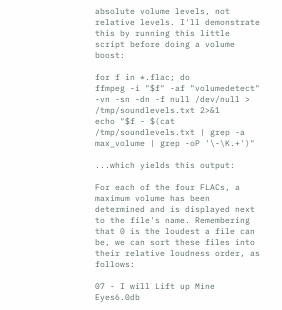absolute volume levels, not relative levels. I'll demonstrate this by running this little script before doing a volume boost:

for f in *.flac; do
ffmpeg -i "$f" -af "volumedetect" -vn -sn -dn -f null /dev/null > /tmp/soundlevels.txt 2>&1
echo "$f - $(cat /tmp/soundlevels.txt | grep -a max_volume | grep -oP '\-\K.+')"

...which yields this output:

For each of the four FLACs, a maximum volume has been determined and is displayed next to the file's name. Remembering that 0 is the loudest a file can be, we can sort these files into their relative loudness order, as follows:

07 - I will Lift up Mine Eyes6.0db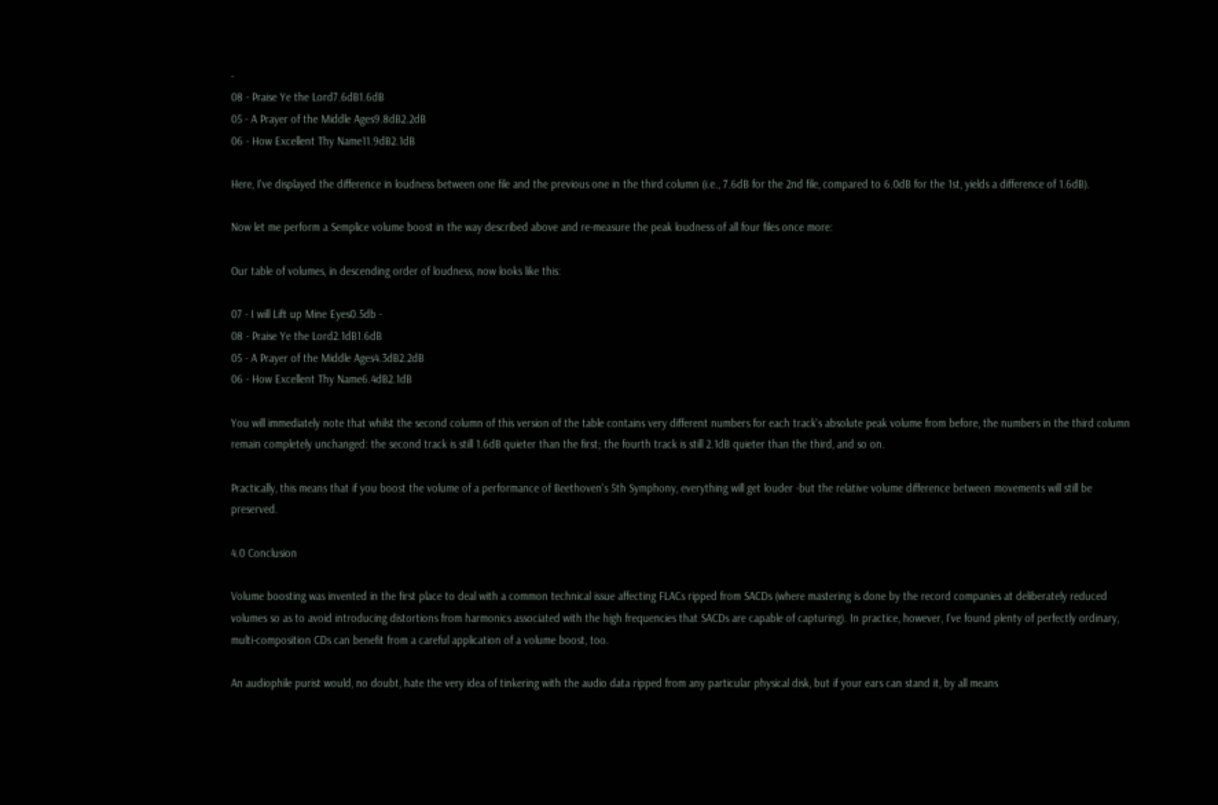-
08 - Praise Ye the Lord7.6dB1.6dB
05 - A Prayer of the Middle Ages9.8dB2.2dB
06 - How Excellent Thy Name11.9dB2.1dB

Here, I've displayed the difference in loudness between one file and the previous one in the third column (i.e., 7.6dB for the 2nd file, compared to 6.0dB for the 1st, yields a difference of 1.6dB).

Now let me perform a Semplice volume boost in the way described above and re-measure the peak loudness of all four files once more:

Our table of volumes, in descending order of loudness, now looks like this:

07 - I will Lift up Mine Eyes0.5db -
08 - Praise Ye the Lord2.1dB1.6dB
05 - A Prayer of the Middle Ages4.3dB2.2dB
06 - How Excellent Thy Name6.4dB2.1dB

You will immediately note that whilst the second column of this version of the table contains very different numbers for each track's absolute peak volume from before, the numbers in the third column remain completely unchanged: the second track is still 1.6dB quieter than the first; the fourth track is still 2.1dB quieter than the third, and so on.

Practically, this means that if you boost the volume of a performance of Beethoven's 5th Symphony, everything will get louder -but the relative volume difference between movements will still be preserved.

4.0 Conclusion

Volume boosting was invented in the first place to deal with a common technical issue affecting FLACs ripped from SACDs (where mastering is done by the record companies at deliberately reduced volumes so as to avoid introducing distortions from harmonics associated with the high frequencies that SACDs are capable of capturing). In practice, however, I've found plenty of perfectly ordinary, multi-composition CDs can benefit from a careful application of a volume boost, too.

An audiophile purist would, no doubt, hate the very idea of tinkering with the audio data ripped from any particular physical disk, but if your ears can stand it, by all means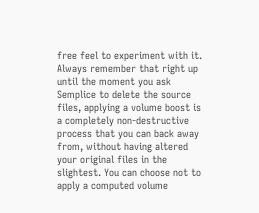free feel to experiment with it. Always remember that right up until the moment you ask Semplice to delete the source files, applying a volume boost is a completely non-destructive process that you can back away from, without having altered your original files in the slightest. You can choose not to apply a computed volume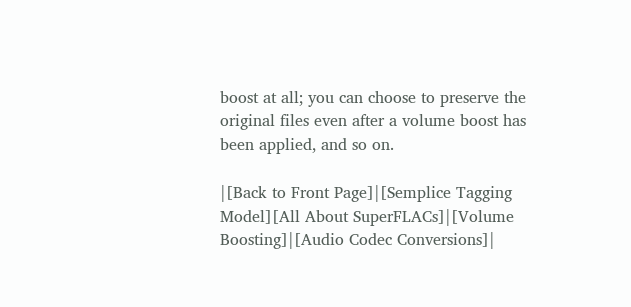boost at all; you can choose to preserve the original files even after a volume boost has been applied, and so on.

|[Back to Front Page]|[Semplice Tagging Model][All About SuperFLACs]|[Volume Boosting]|[Audio Codec Conversions]|